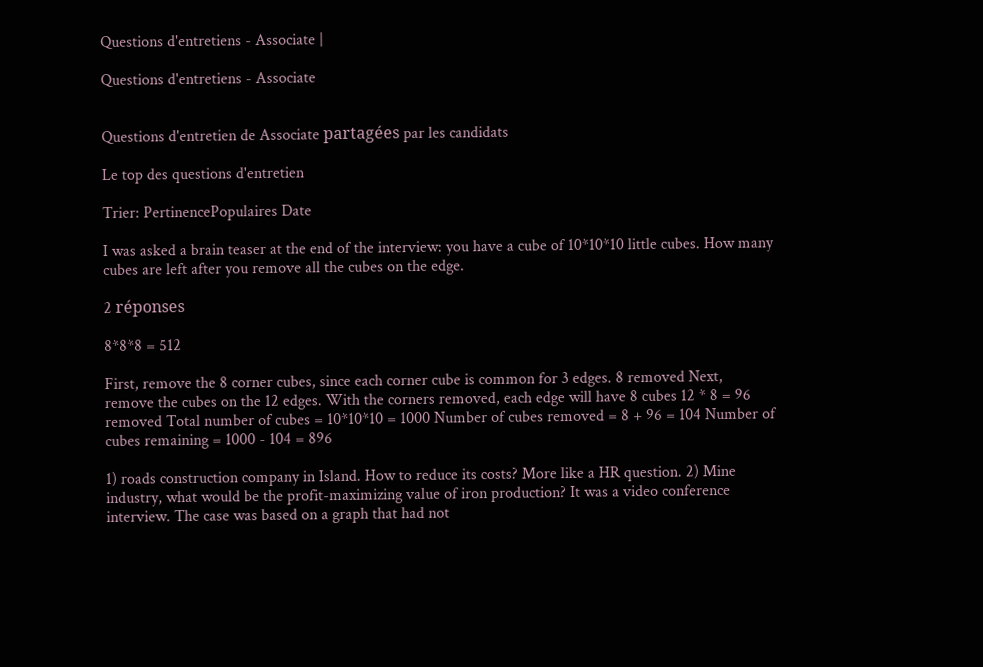Questions d'entretiens - Associate |

Questions d'entretiens - Associate


Questions d'entretien de Associate partagées par les candidats

Le top des questions d'entretien

Trier: PertinencePopulaires Date

I was asked a brain teaser at the end of the interview: you have a cube of 10*10*10 little cubes. How many cubes are left after you remove all the cubes on the edge.

2 réponses

8*8*8 = 512

First, remove the 8 corner cubes, since each corner cube is common for 3 edges. 8 removed Next, remove the cubes on the 12 edges. With the corners removed, each edge will have 8 cubes 12 * 8 = 96 removed Total number of cubes = 10*10*10 = 1000 Number of cubes removed = 8 + 96 = 104 Number of cubes remaining = 1000 - 104 = 896

1) roads construction company in Island. How to reduce its costs? More like a HR question. 2) Mine industry, what would be the profit-maximizing value of iron production? It was a video conference interview. The case was based on a graph that had not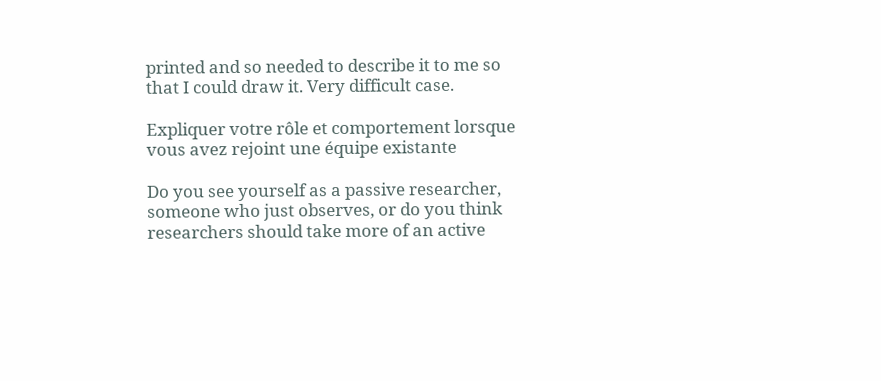printed and so needed to describe it to me so that I could draw it. Very difficult case.

Expliquer votre rôle et comportement lorsque vous avez rejoint une équipe existante

Do you see yourself as a passive researcher, someone who just observes, or do you think researchers should take more of an active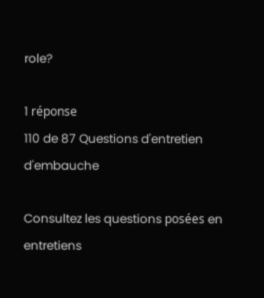role?

1 réponse
110 de 87 Questions d'entretien d'embauche

Consultez les questions posées en entretiens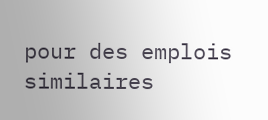pour des emplois similaires